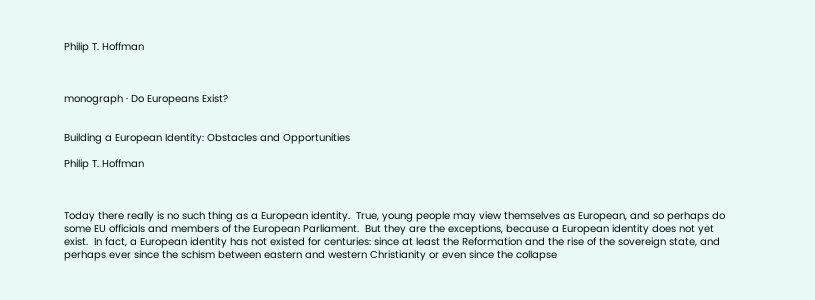Philip T. Hoffman



monograph · Do Europeans Exist?


Building a European Identity: Obstacles and Opportunities

Philip T. Hoffman



Today there really is no such thing as a European identity.  True, young people may view themselves as European, and so perhaps do some EU officials and members of the European Parliament.  But they are the exceptions, because a European identity does not yet exist.  In fact, a European identity has not existed for centuries: since at least the Reformation and the rise of the sovereign state, and perhaps ever since the schism between eastern and western Christianity or even since the collapse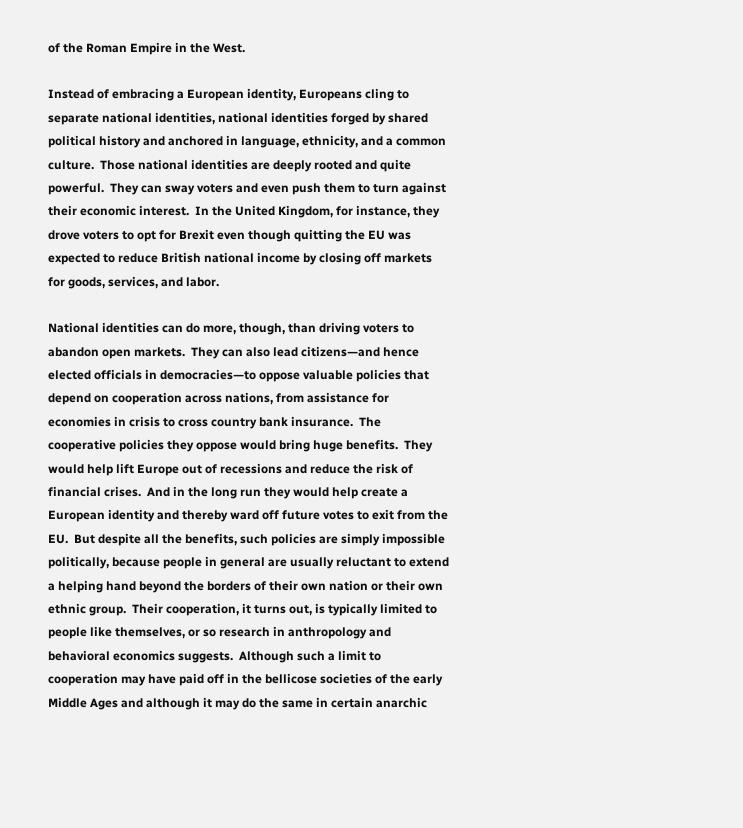of the Roman Empire in the West.

Instead of embracing a European identity, Europeans cling to separate national identities, national identities forged by shared political history and anchored in language, ethnicity, and a common culture.  Those national identities are deeply rooted and quite powerful.  They can sway voters and even push them to turn against their economic interest.  In the United Kingdom, for instance, they drove voters to opt for Brexit even though quitting the EU was expected to reduce British national income by closing off markets for goods, services, and labor.

National identities can do more, though, than driving voters to abandon open markets.  They can also lead citizens—and hence elected officials in democracies—to oppose valuable policies that depend on cooperation across nations, from assistance for economies in crisis to cross country bank insurance.  The cooperative policies they oppose would bring huge benefits.  They would help lift Europe out of recessions and reduce the risk of financial crises.  And in the long run they would help create a European identity and thereby ward off future votes to exit from the EU.  But despite all the benefits, such policies are simply impossible politically, because people in general are usually reluctant to extend a helping hand beyond the borders of their own nation or their own ethnic group.  Their cooperation, it turns out, is typically limited to people like themselves, or so research in anthropology and behavioral economics suggests.  Although such a limit to cooperation may have paid off in the bellicose societies of the early Middle Ages and although it may do the same in certain anarchic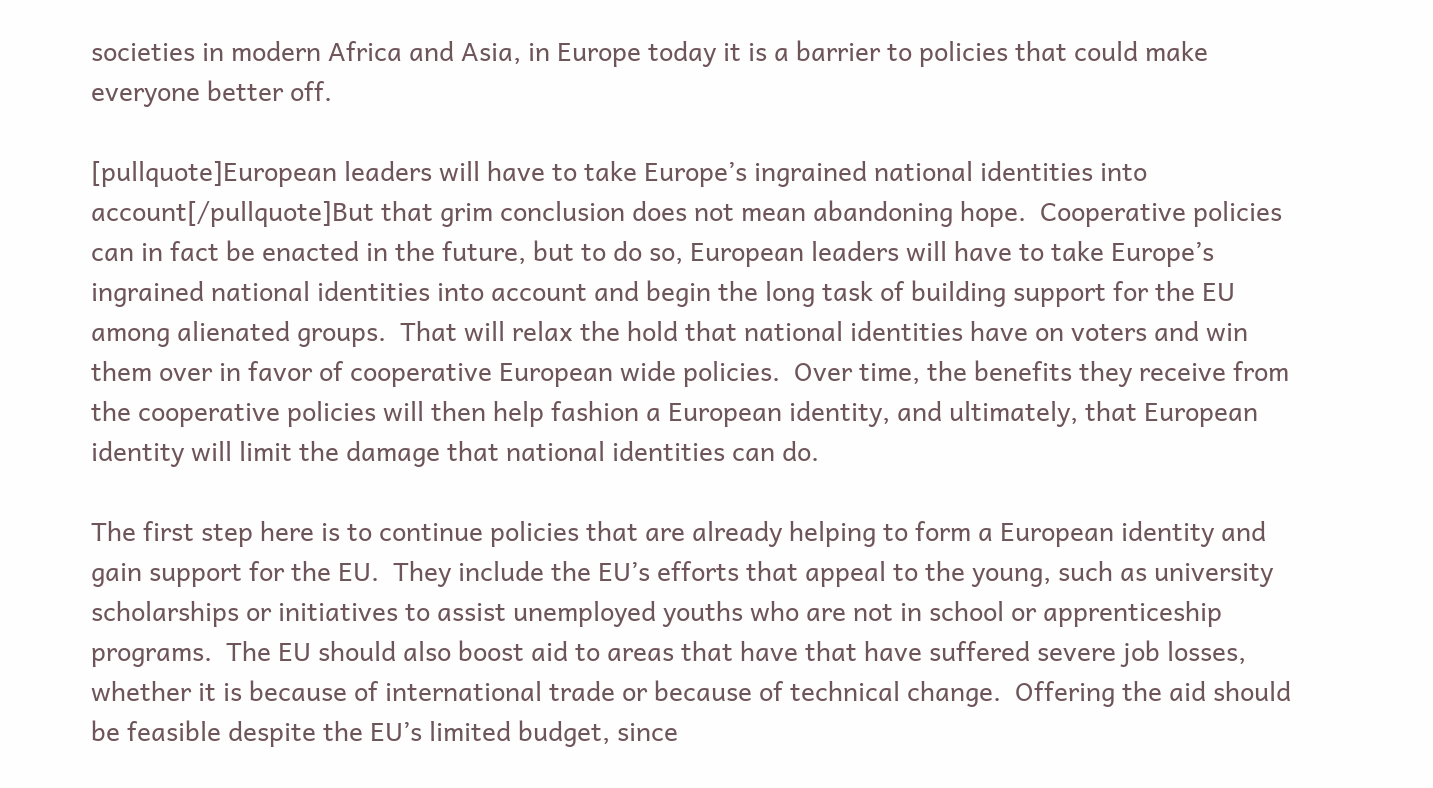societies in modern Africa and Asia, in Europe today it is a barrier to policies that could make everyone better off.

[pullquote]European leaders will have to take Europe’s ingrained national identities into account[/pullquote]But that grim conclusion does not mean abandoning hope.  Cooperative policies can in fact be enacted in the future, but to do so, European leaders will have to take Europe’s ingrained national identities into account and begin the long task of building support for the EU among alienated groups.  That will relax the hold that national identities have on voters and win them over in favor of cooperative European wide policies.  Over time, the benefits they receive from the cooperative policies will then help fashion a European identity, and ultimately, that European identity will limit the damage that national identities can do.

The first step here is to continue policies that are already helping to form a European identity and gain support for the EU.  They include the EU’s efforts that appeal to the young, such as university scholarships or initiatives to assist unemployed youths who are not in school or apprenticeship programs.  The EU should also boost aid to areas that have that have suffered severe job losses, whether it is because of international trade or because of technical change.  Offering the aid should be feasible despite the EU’s limited budget, since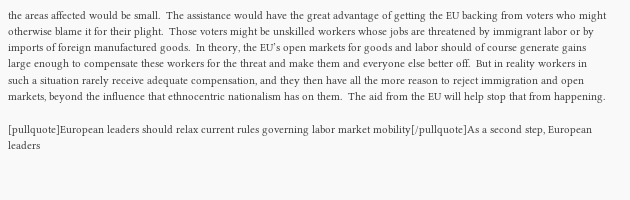the areas affected would be small.  The assistance would have the great advantage of getting the EU backing from voters who might otherwise blame it for their plight.  Those voters might be unskilled workers whose jobs are threatened by immigrant labor or by imports of foreign manufactured goods.  In theory, the EU’s open markets for goods and labor should of course generate gains large enough to compensate these workers for the threat and make them and everyone else better off.  But in reality workers in such a situation rarely receive adequate compensation, and they then have all the more reason to reject immigration and open markets, beyond the influence that ethnocentric nationalism has on them.  The aid from the EU will help stop that from happening.

[pullquote]European leaders should relax current rules governing labor market mobility[/pullquote]As a second step, European leaders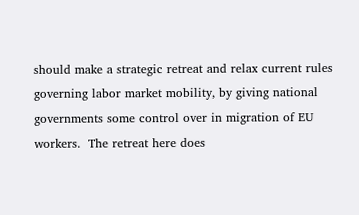should make a strategic retreat and relax current rules governing labor market mobility, by giving national governments some control over in migration of EU workers.  The retreat here does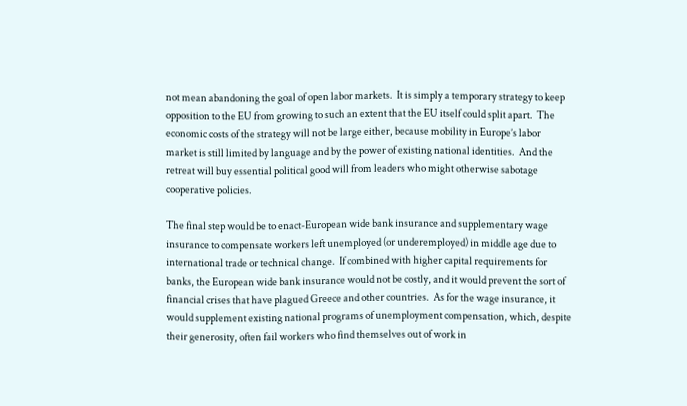not mean abandoning the goal of open labor markets.  It is simply a temporary strategy to keep opposition to the EU from growing to such an extent that the EU itself could split apart.  The economic costs of the strategy will not be large either, because mobility in Europe’s labor market is still limited by language and by the power of existing national identities.  And the retreat will buy essential political good will from leaders who might otherwise sabotage cooperative policies.

The final step would be to enact-European wide bank insurance and supplementary wage insurance to compensate workers left unemployed (or underemployed) in middle age due to international trade or technical change.  If combined with higher capital requirements for banks, the European wide bank insurance would not be costly, and it would prevent the sort of financial crises that have plagued Greece and other countries.  As for the wage insurance, it would supplement existing national programs of unemployment compensation, which, despite their generosity, often fail workers who find themselves out of work in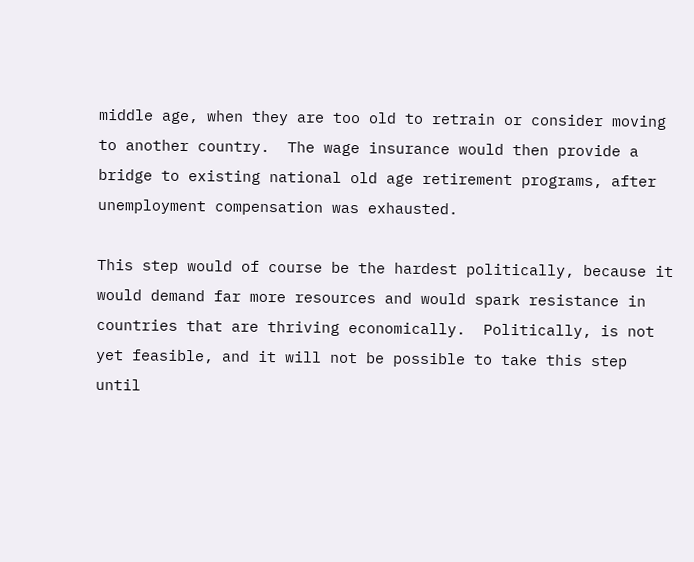middle age, when they are too old to retrain or consider moving to another country.  The wage insurance would then provide a bridge to existing national old age retirement programs, after unemployment compensation was exhausted.

This step would of course be the hardest politically, because it would demand far more resources and would spark resistance in countries that are thriving economically.  Politically, is not yet feasible, and it will not be possible to take this step until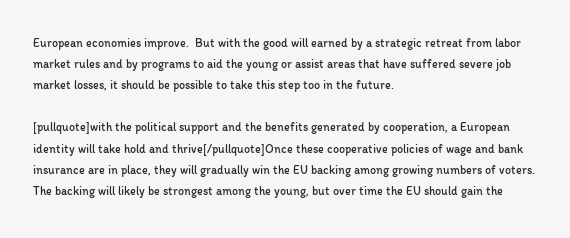European economies improve.  But with the good will earned by a strategic retreat from labor market rules and by programs to aid the young or assist areas that have suffered severe job market losses, it should be possible to take this step too in the future.

[pullquote]with the political support and the benefits generated by cooperation, a European identity will take hold and thrive[/pullquote]Once these cooperative policies of wage and bank insurance are in place, they will gradually win the EU backing among growing numbers of voters.  The backing will likely be strongest among the young, but over time the EU should gain the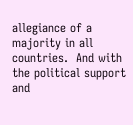allegiance of a majority in all countries.  And with the political support and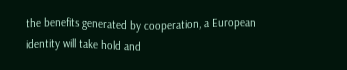the benefits generated by cooperation, a European identity will take hold and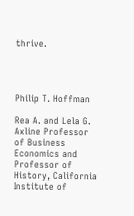thrive.




Philip T. Hoffman

Rea A. and Lela G. Axline Professor of Business Economics and Professor of History, California Institute of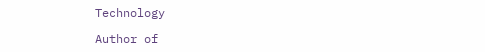Technology

Author of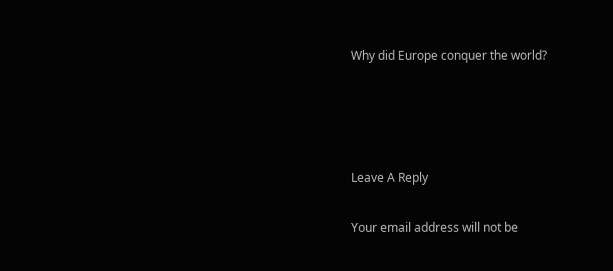Why did Europe conquer the world?




Leave A Reply

Your email address will not be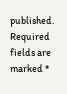published. Required fields are marked *